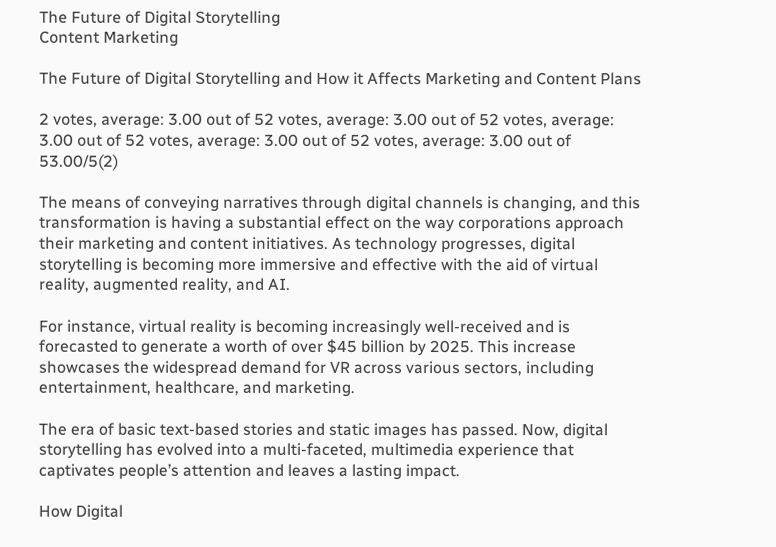The Future of Digital Storytelling
Content Marketing

The Future of Digital Storytelling and How it Affects Marketing and Content Plans

2 votes, average: 3.00 out of 52 votes, average: 3.00 out of 52 votes, average: 3.00 out of 52 votes, average: 3.00 out of 52 votes, average: 3.00 out of 53.00/5(2)

The means of conveying narratives through digital channels is changing, and this transformation is having a substantial effect on the way corporations approach their marketing and content initiatives. As technology progresses, digital storytelling is becoming more immersive and effective with the aid of virtual reality, augmented reality, and AI.

For instance, virtual reality is becoming increasingly well-received and is forecasted to generate a worth of over $45 billion by 2025. This increase showcases the widespread demand for VR across various sectors, including entertainment, healthcare, and marketing.

The era of basic text-based stories and static images has passed. Now, digital storytelling has evolved into a multi-faceted, multimedia experience that captivates people’s attention and leaves a lasting impact.

How Digital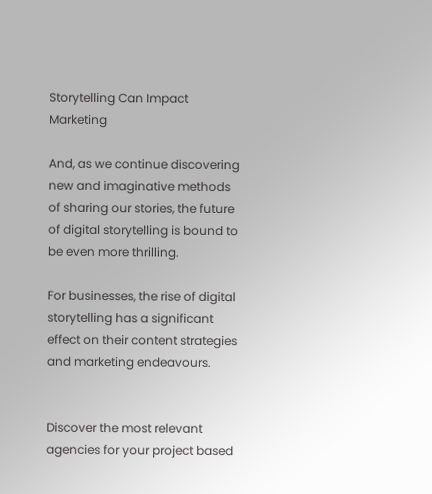Storytelling Can Impact Marketing

And, as we continue discovering new and imaginative methods of sharing our stories, the future of digital storytelling is bound to be even more thrilling.

For businesses, the rise of digital storytelling has a significant effect on their content strategies and marketing endeavours.


Discover the most relevant agencies for your project based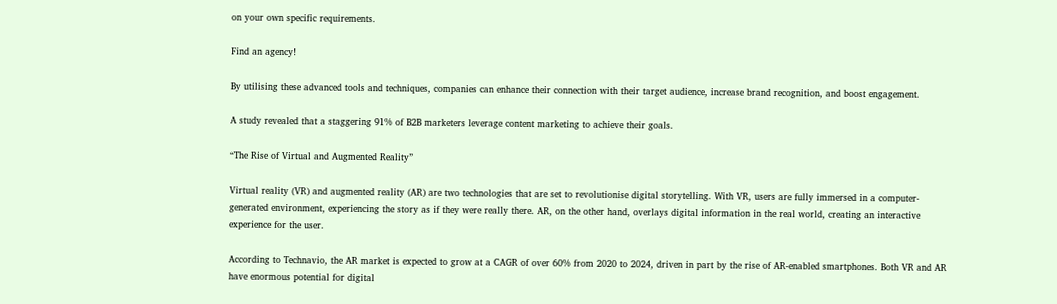on your own specific requirements.

Find an agency!

By utilising these advanced tools and techniques, companies can enhance their connection with their target audience, increase brand recognition, and boost engagement.

A study revealed that a staggering 91% of B2B marketers leverage content marketing to achieve their goals.

“The Rise of Virtual and Augmented Reality”

Virtual reality (VR) and augmented reality (AR) are two technologies that are set to revolutionise digital storytelling. With VR, users are fully immersed in a computer-generated environment, experiencing the story as if they were really there. AR, on the other hand, overlays digital information in the real world, creating an interactive experience for the user.

According to Technavio, the AR market is expected to grow at a CAGR of over 60% from 2020 to 2024, driven in part by the rise of AR-enabled smartphones. Both VR and AR have enormous potential for digital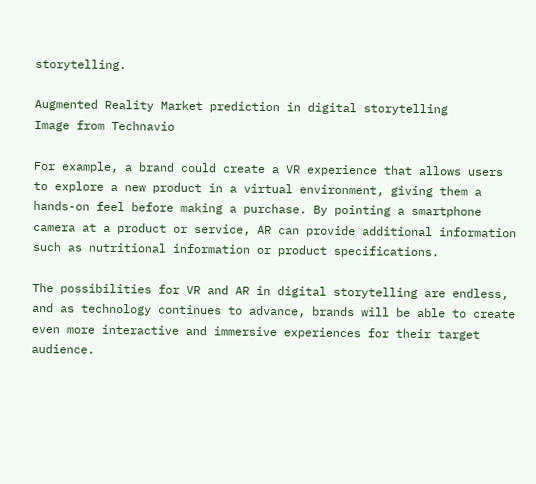storytelling.

Augmented Reality Market prediction in digital storytelling
Image from Technavio

For example, a brand could create a VR experience that allows users to explore a new product in a virtual environment, giving them a hands-on feel before making a purchase. By pointing a smartphone camera at a product or service, AR can provide additional information such as nutritional information or product specifications.

The possibilities for VR and AR in digital storytelling are endless, and as technology continues to advance, brands will be able to create even more interactive and immersive experiences for their target audience.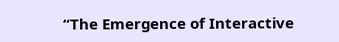“The Emergence of Interactive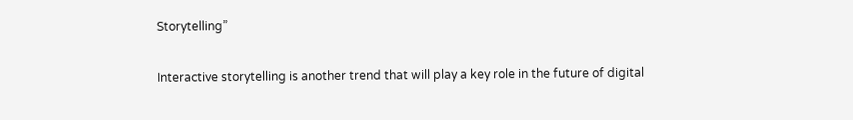Storytelling”

Interactive storytelling is another trend that will play a key role in the future of digital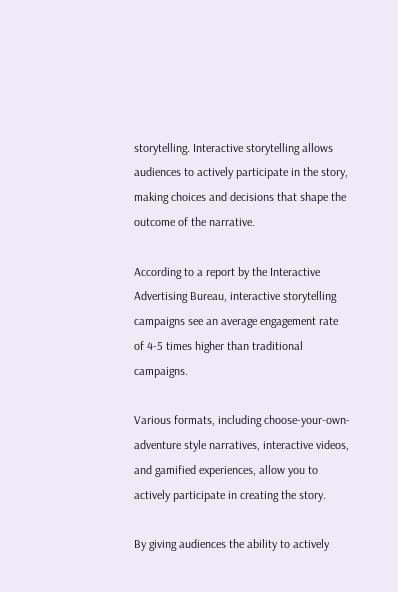storytelling. Interactive storytelling allows audiences to actively participate in the story, making choices and decisions that shape the outcome of the narrative.

According to a report by the Interactive Advertising Bureau, interactive storytelling campaigns see an average engagement rate of 4-5 times higher than traditional campaigns.

Various formats, including choose-your-own-adventure style narratives, interactive videos, and gamified experiences, allow you to actively participate in creating the story.

By giving audiences the ability to actively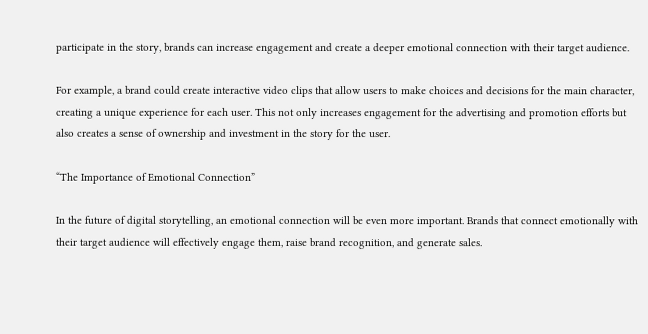participate in the story, brands can increase engagement and create a deeper emotional connection with their target audience.

For example, a brand could create interactive video clips that allow users to make choices and decisions for the main character, creating a unique experience for each user. This not only increases engagement for the advertising and promotion efforts but also creates a sense of ownership and investment in the story for the user.

“The Importance of Emotional Connection”

In the future of digital storytelling, an emotional connection will be even more important. Brands that connect emotionally with their target audience will effectively engage them, raise brand recognition, and generate sales.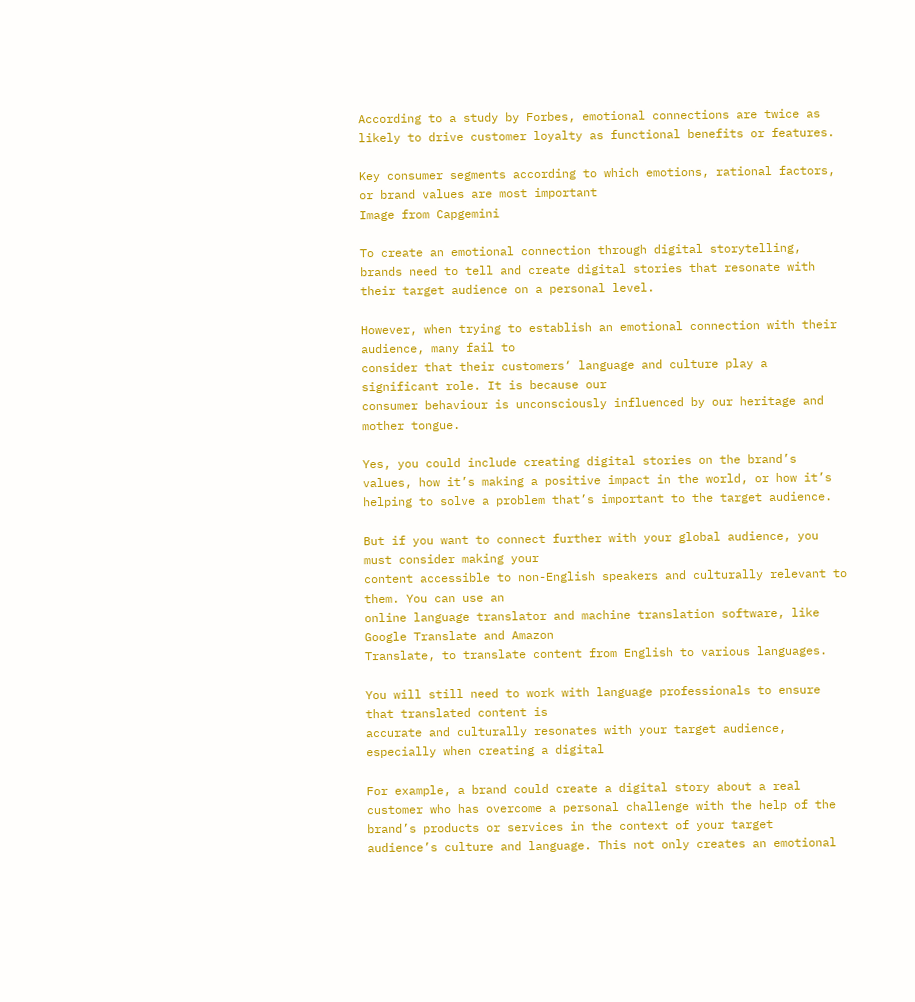According to a study by Forbes, emotional connections are twice as likely to drive customer loyalty as functional benefits or features.

Key consumer segments according to which emotions, rational factors, or brand values are most important
Image from Capgemini

To create an emotional connection through digital storytelling, brands need to tell and create digital stories that resonate with their target audience on a personal level.

However, when trying to establish an emotional connection with their audience, many fail to
consider that their customers‘ language and culture play a significant role. It is because our
consumer behaviour is unconsciously influenced by our heritage and mother tongue.

Yes, you could include creating digital stories on the brand’s values, how it’s making a positive impact in the world, or how it’s helping to solve a problem that’s important to the target audience.

But if you want to connect further with your global audience, you must consider making your
content accessible to non-English speakers and culturally relevant to them. You can use an
online language translator and machine translation software, like Google Translate and Amazon
Translate, to translate content from English to various languages.

You will still need to work with language professionals to ensure that translated content is
accurate and culturally resonates with your target audience, especially when creating a digital

For example, a brand could create a digital story about a real customer who has overcome a personal challenge with the help of the brand’s products or services in the context of your target
audience’s culture and language. This not only creates an emotional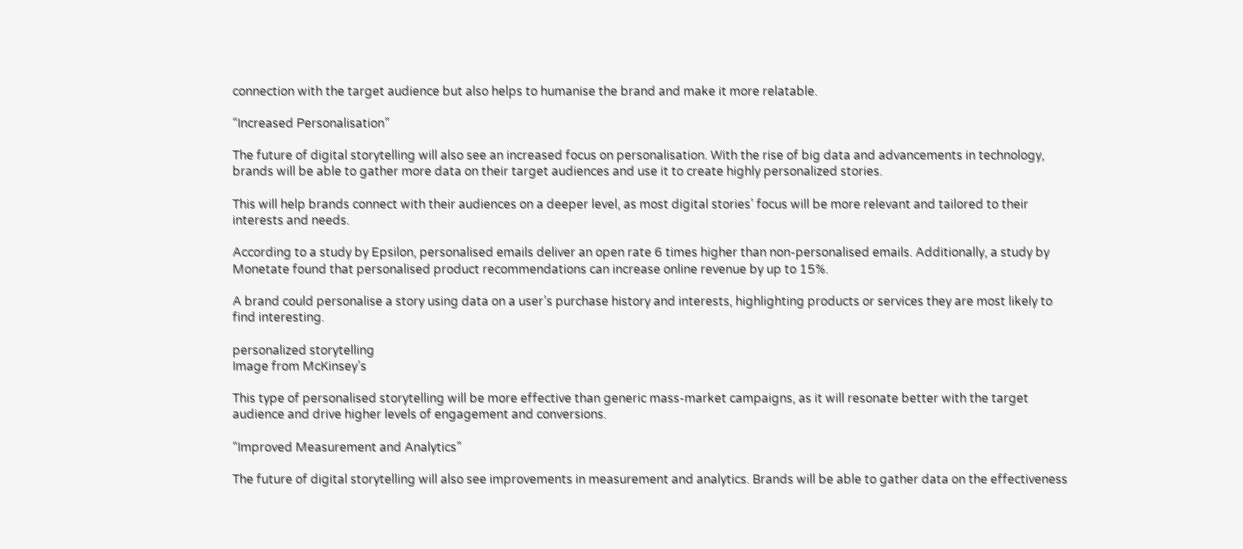connection with the target audience but also helps to humanise the brand and make it more relatable.

“Increased Personalisation”

The future of digital storytelling will also see an increased focus on personalisation. With the rise of big data and advancements in technology, brands will be able to gather more data on their target audiences and use it to create highly personalized stories.

This will help brands connect with their audiences on a deeper level, as most digital stories’ focus will be more relevant and tailored to their interests and needs.

According to a study by Epsilon, personalised emails deliver an open rate 6 times higher than non-personalised emails. Additionally, a study by Monetate found that personalised product recommendations can increase online revenue by up to 15%.

A brand could personalise a story using data on a user’s purchase history and interests, highlighting products or services they are most likely to find interesting.

personalized storytelling
Image from McKinsey’s

This type of personalised storytelling will be more effective than generic mass-market campaigns, as it will resonate better with the target audience and drive higher levels of engagement and conversions.

“Improved Measurement and Analytics”

The future of digital storytelling will also see improvements in measurement and analytics. Brands will be able to gather data on the effectiveness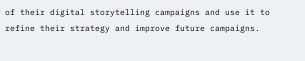of their digital storytelling campaigns and use it to refine their strategy and improve future campaigns.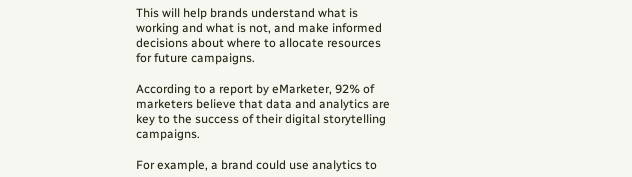This will help brands understand what is working and what is not, and make informed decisions about where to allocate resources for future campaigns.

According to a report by eMarketer, 92% of marketers believe that data and analytics are key to the success of their digital storytelling campaigns.

For example, a brand could use analytics to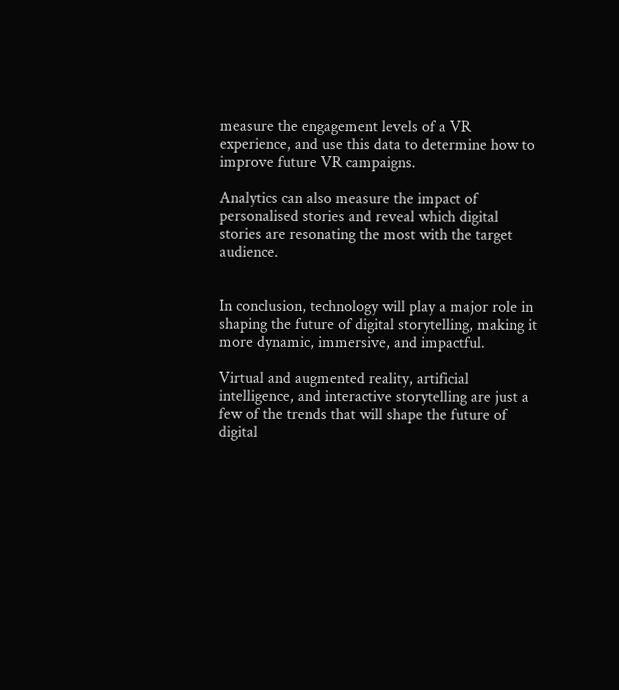measure the engagement levels of a VR experience, and use this data to determine how to improve future VR campaigns.

Analytics can also measure the impact of personalised stories and reveal which digital stories are resonating the most with the target audience.


In conclusion, technology will play a major role in shaping the future of digital storytelling, making it more dynamic, immersive, and impactful.

Virtual and augmented reality, artificial intelligence, and interactive storytelling are just a few of the trends that will shape the future of digital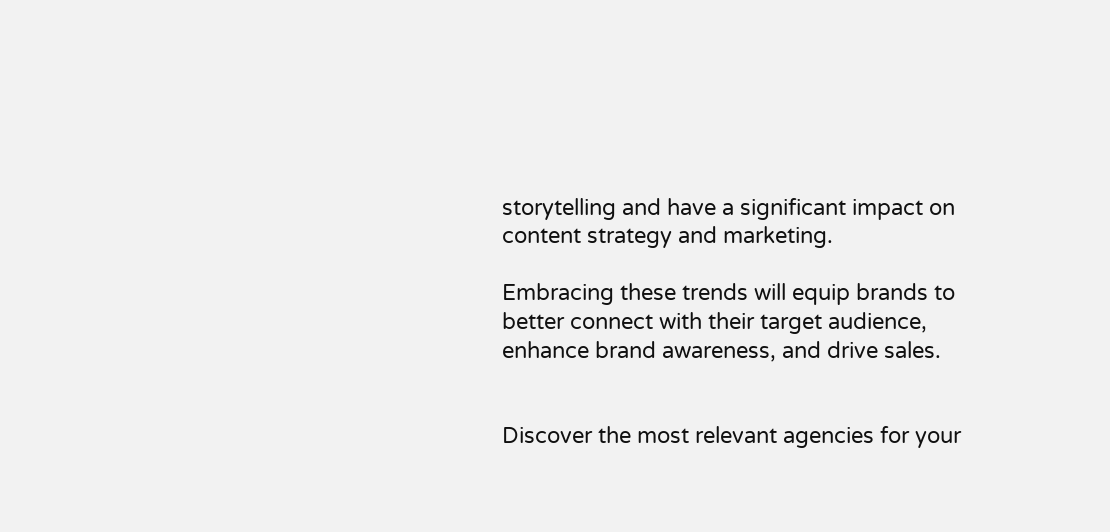storytelling and have a significant impact on content strategy and marketing.

Embracing these trends will equip brands to better connect with their target audience, enhance brand awareness, and drive sales.


Discover the most relevant agencies for your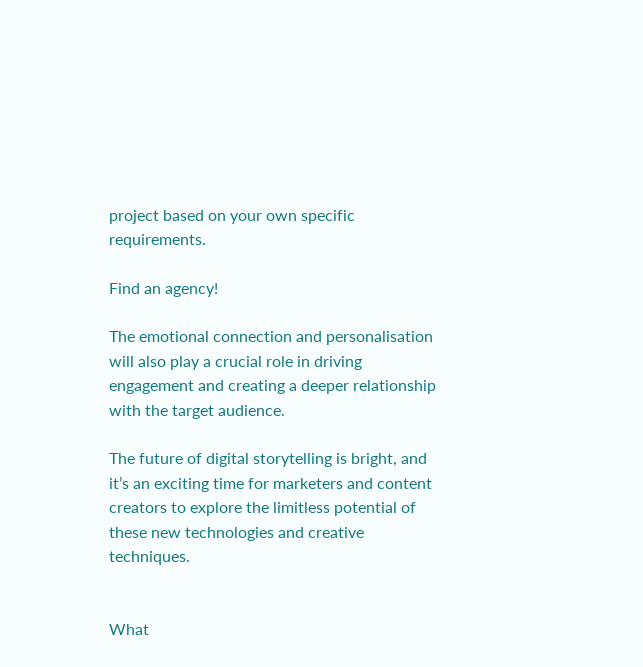project based on your own specific requirements.

Find an agency!

The emotional connection and personalisation will also play a crucial role in driving engagement and creating a deeper relationship with the target audience.

The future of digital storytelling is bright, and it’s an exciting time for marketers and content creators to explore the limitless potential of these new technologies and creative techniques.


What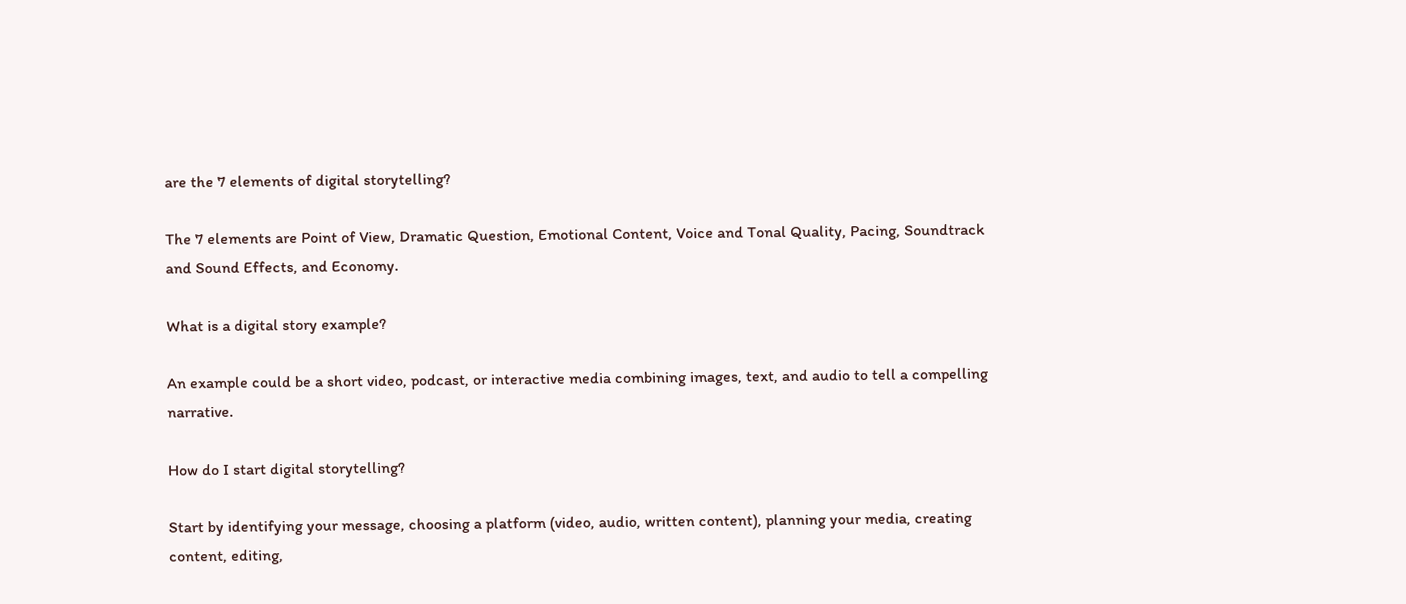are the 7 elements of digital storytelling?

The 7 elements are Point of View, Dramatic Question, Emotional Content, Voice and Tonal Quality, Pacing, Soundtrack and Sound Effects, and Economy.

What is a digital story example?

An example could be a short video, podcast, or interactive media combining images, text, and audio to tell a compelling narrative.

How do I start digital storytelling?

Start by identifying your message, choosing a platform (video, audio, written content), planning your media, creating content, editing,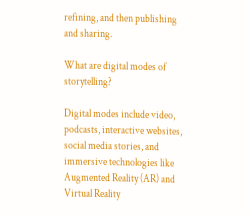refining, and then publishing and sharing.

What are digital modes of storytelling?

Digital modes include video, podcasts, interactive websites, social media stories, and immersive technologies like Augmented Reality (AR) and Virtual Reality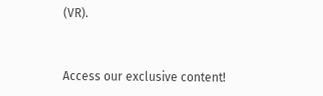(VR).


Access our exclusive content!